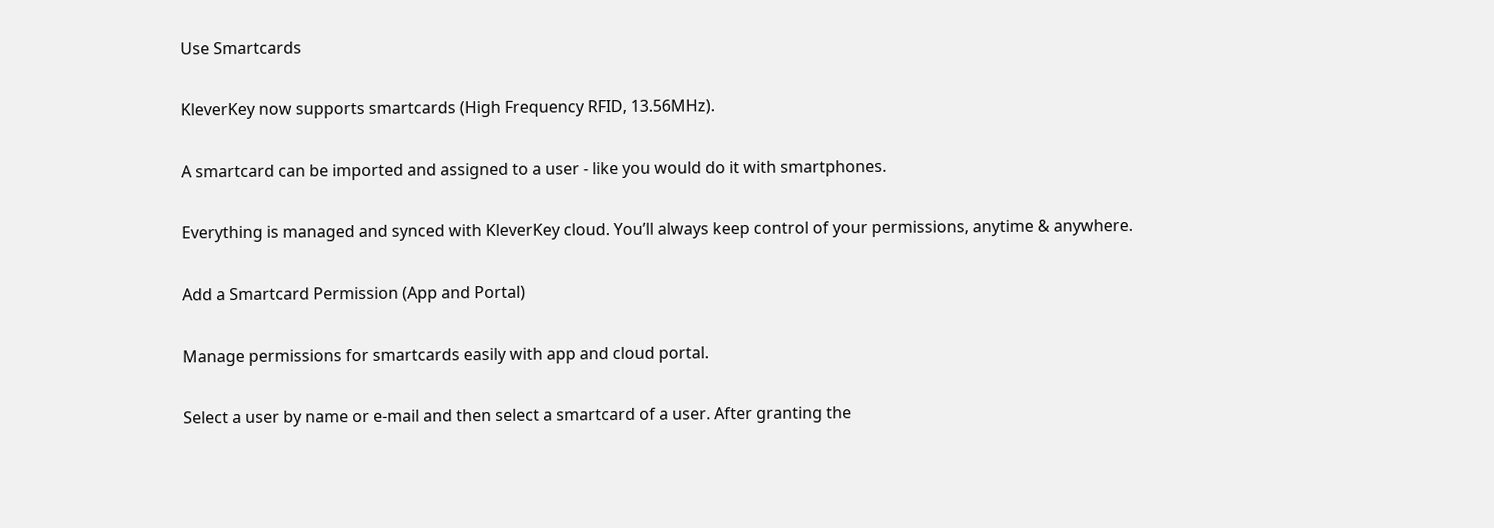Use Smartcards

KleverKey now supports smartcards (High Frequency RFID, 13.56MHz).

A smartcard can be imported and assigned to a user - like you would do it with smartphones.

Everything is managed and synced with KleverKey cloud. You’ll always keep control of your permissions, anytime & anywhere.

Add a Smartcard Permission (App and Portal)

Manage permissions for smartcards easily with app and cloud portal.

Select a user by name or e-mail and then select a smartcard of a user. After granting the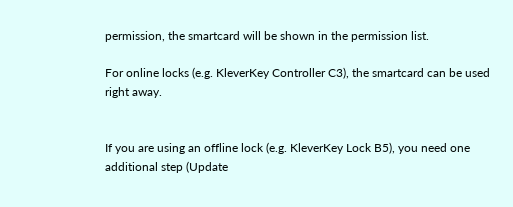permission, the smartcard will be shown in the permission list.

For online locks (e.g. KleverKey Controller C3), the smartcard can be used right away.


If you are using an offline lock (e.g. KleverKey Lock B5), you need one additional step (Update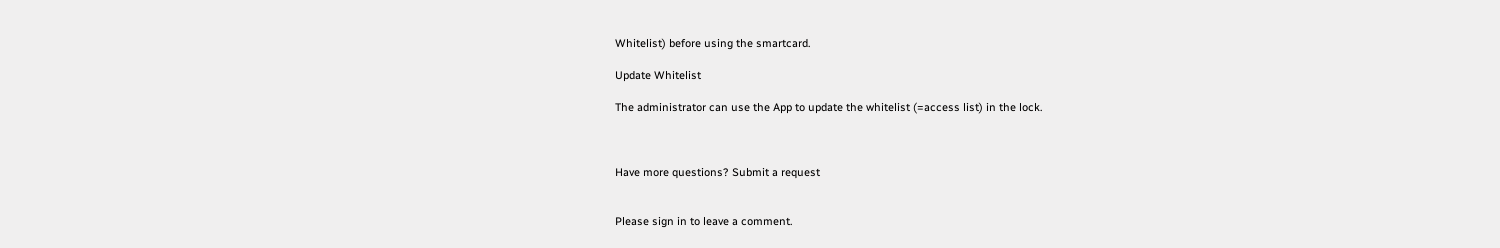Whitelist) before using the smartcard.

Update Whitelist

The administrator can use the App to update the whitelist (=access list) in the lock.



Have more questions? Submit a request


Please sign in to leave a comment.